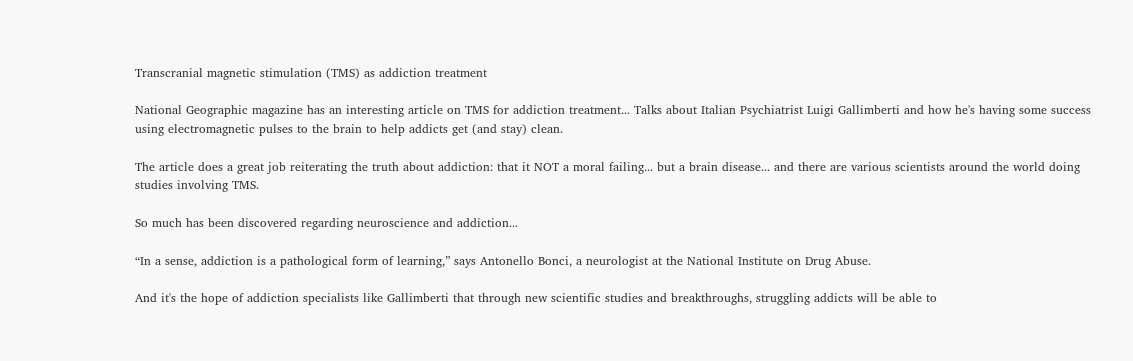Transcranial magnetic stimulation (TMS) as addiction treatment

National Geographic magazine has an interesting article on TMS for addiction treatment... Talks about Italian Psychiatrist Luigi Gallimberti and how he's having some success using electromagnetic pulses to the brain to help addicts get (and stay) clean.

The article does a great job reiterating the truth about addiction: that it NOT a moral failing... but a brain disease... and there are various scientists around the world doing studies involving TMS.

So much has been discovered regarding neuroscience and addiction...

“In a sense, addiction is a pathological form of learning,” says Antonello Bonci, a neurologist at the National Institute on Drug Abuse.

And it's the hope of addiction specialists like Gallimberti that through new scientific studies and breakthroughs, struggling addicts will be able to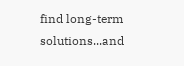find long-term solutions...and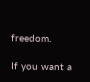freedom.

If you want a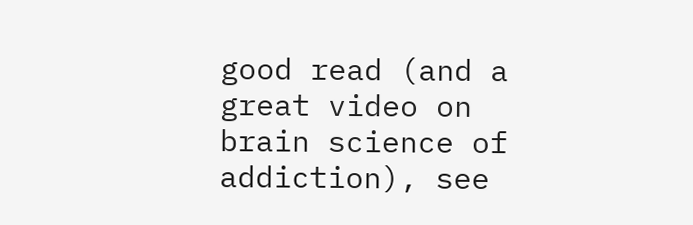good read (and a great video on brain science of addiction), see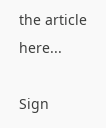the article here...

Sign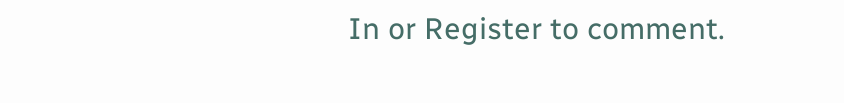In or Register to comment.